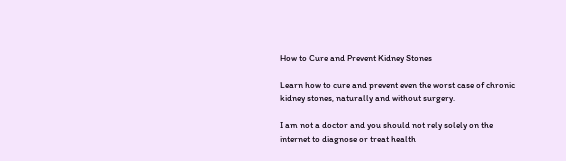How to Cure and Prevent Kidney Stones

Learn how to cure and prevent even the worst case of chronic kidney stones, naturally and without surgery.

I am not a doctor and you should not rely solely on the internet to diagnose or treat health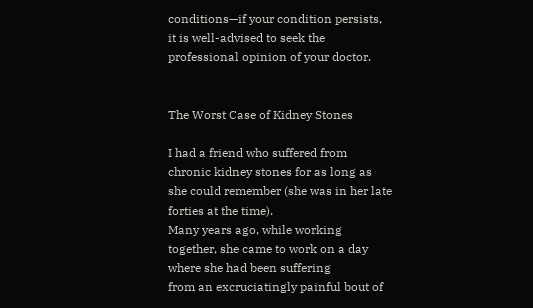conditions—if your condition persists, it is well-advised to seek the professional opinion of your doctor.


The Worst Case of Kidney Stones

I had a friend who suffered from chronic kidney stones for as long as she could remember (she was in her late forties at the time).
Many years ago, while working together, she came to work on a day where she had been suffering
from an excruciatingly painful bout of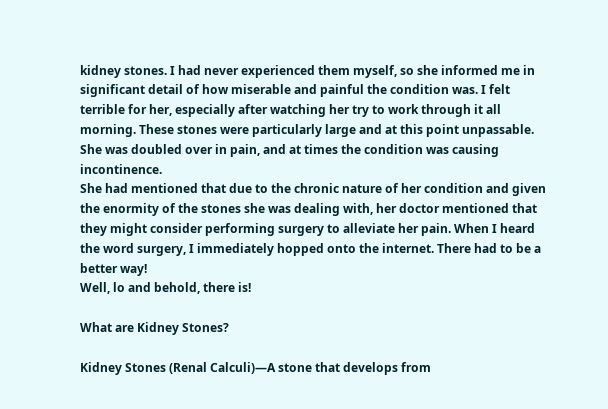kidney stones. I had never experienced them myself, so she informed me in significant detail of how miserable and painful the condition was. I felt terrible for her, especially after watching her try to work through it all morning. These stones were particularly large and at this point unpassable. She was doubled over in pain, and at times the condition was causing incontinence.
She had mentioned that due to the chronic nature of her condition and given the enormity of the stones she was dealing with, her doctor mentioned that they might consider performing surgery to alleviate her pain. When I heard the word surgery, I immediately hopped onto the internet. There had to be a better way!
Well, lo and behold, there is!

What are Kidney Stones?

Kidney Stones (Renal Calculi)—A stone that develops from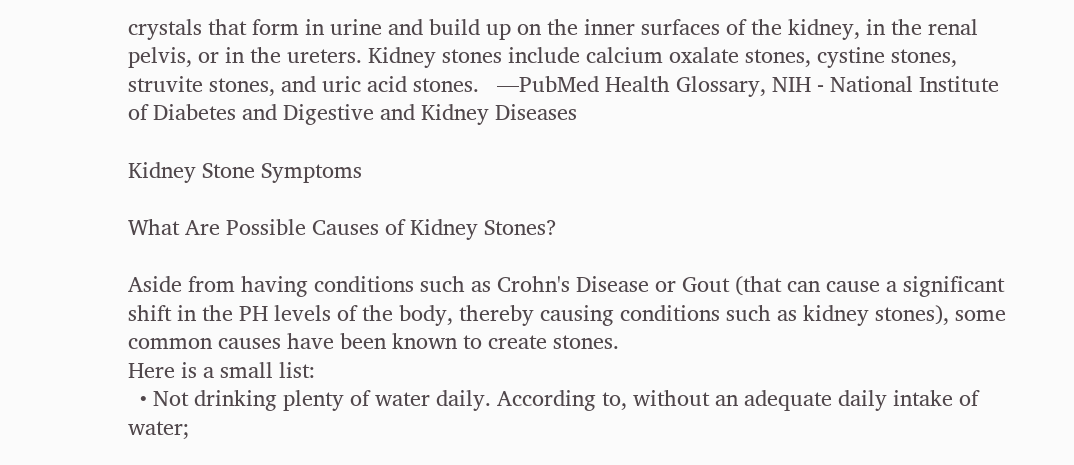crystals that form in urine and build up on the inner surfaces of the kidney, in the renal pelvis, or in the ureters. Kidney stones include calcium oxalate stones, cystine stones, struvite stones, and uric acid stones.   —PubMed Health Glossary, NIH - National Institute of Diabetes and Digestive and Kidney Diseases

Kidney Stone Symptoms

What Are Possible Causes of Kidney Stones?

Aside from having conditions such as Crohn's Disease or Gout (that can cause a significant shift in the PH levels of the body, thereby causing conditions such as kidney stones), some common causes have been known to create stones.
Here is a small list:
  • Not drinking plenty of water daily. According to, without an adequate daily intake of water;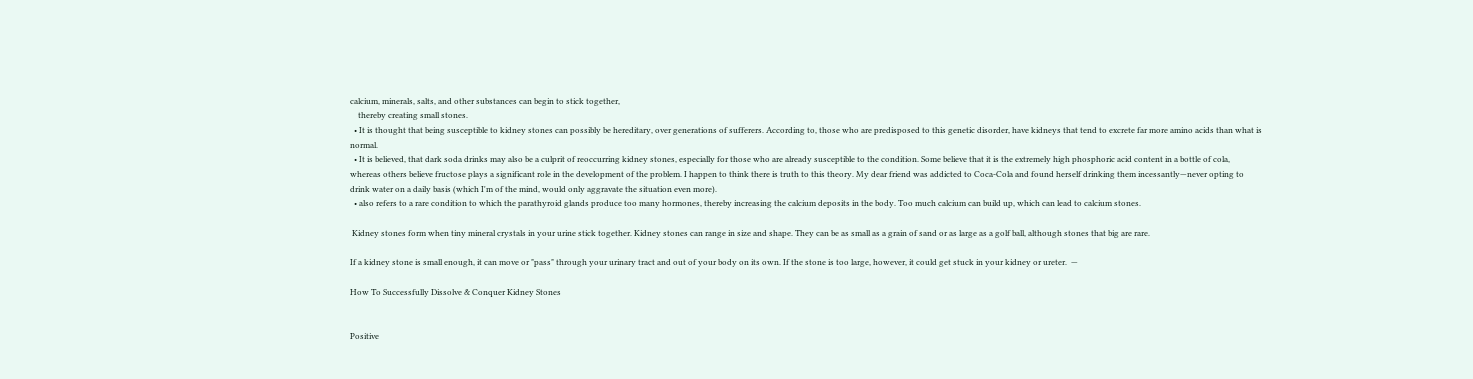calcium, minerals, salts, and other substances can begin to stick together,
    thereby creating small stones.
  • It is thought that being susceptible to kidney stones can possibly be hereditary, over generations of sufferers. According to, those who are predisposed to this genetic disorder, have kidneys that tend to excrete far more amino acids than what is normal.
  • It is believed, that dark soda drinks may also be a culprit of reoccurring kidney stones, especially for those who are already susceptible to the condition. Some believe that it is the extremely high phosphoric acid content in a bottle of cola, whereas others believe fructose plays a significant role in the development of the problem. I happen to think there is truth to this theory. My dear friend was addicted to Coca-Cola and found herself drinking them incessantly—never opting to drink water on a daily basis (which I'm of the mind, would only aggravate the situation even more).
  • also refers to a rare condition to which the parathyroid glands produce too many hormones, thereby increasing the calcium deposits in the body. Too much calcium can build up, which can lead to calcium stones.

 Kidney stones form when tiny mineral crystals in your urine stick together. Kidney stones can range in size and shape. They can be as small as a grain of sand or as large as a golf ball, although stones that big are rare.

If a kidney stone is small enough, it can move or "pass" through your urinary tract and out of your body on its own. If the stone is too large, however, it could get stuck in your kidney or ureter.  —

How To Successfully Dissolve & Conquer Kidney Stones


Positive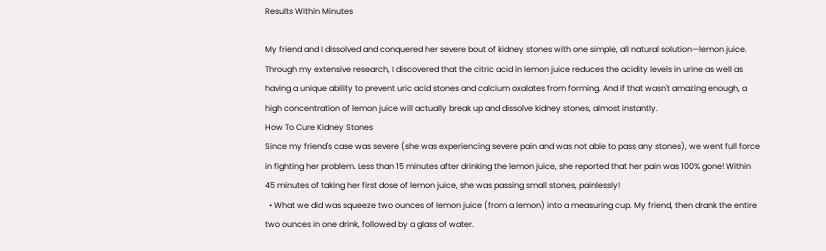Results Within Minutes

My friend and I dissolved and conquered her severe bout of kidney stones with one simple, all natural solution—lemon juice. Through my extensive research, I discovered that the citric acid in lemon juice reduces the acidity levels in urine as well as having a unique ability to prevent uric acid stones and calcium oxalates from forming. And if that wasn't amazing enough, a high concentration of lemon juice will actually break up and dissolve kidney stones, almost instantly.
How To Cure Kidney Stones
Since my friend's case was severe (she was experiencing severe pain and was not able to pass any stones), we went full force in fighting her problem. Less than 15 minutes after drinking the lemon juice, she reported that her pain was 100% gone! Within 45 minutes of taking her first dose of lemon juice, she was passing small stones, painlessly!
  • What we did was squeeze two ounces of lemon juice (from a lemon) into a measuring cup. My friend, then drank the entire two ounces in one drink, followed by a glass of water.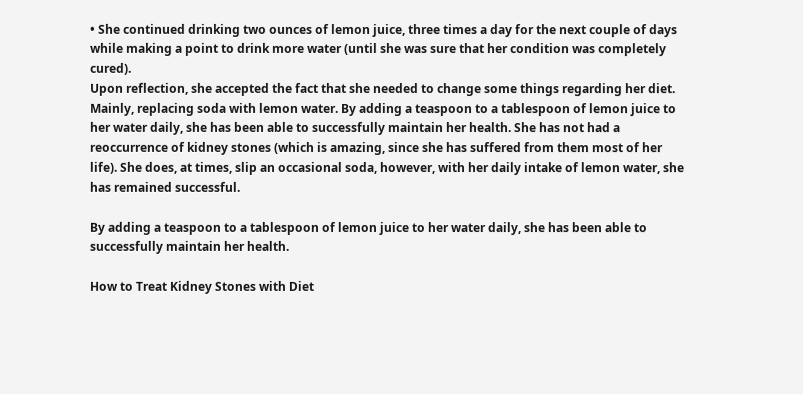• She continued drinking two ounces of lemon juice, three times a day for the next couple of days while making a point to drink more water (until she was sure that her condition was completely cured).
Upon reflection, she accepted the fact that she needed to change some things regarding her diet. Mainly, replacing soda with lemon water. By adding a teaspoon to a tablespoon of lemon juice to her water daily, she has been able to successfully maintain her health. She has not had a reoccurrence of kidney stones (which is amazing, since she has suffered from them most of her life). She does, at times, slip an occasional soda, however, with her daily intake of lemon water, she has remained successful.

By adding a teaspoon to a tablespoon of lemon juice to her water daily, she has been able to successfully maintain her health.

How to Treat Kidney Stones with Diet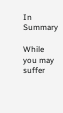In Summary

While you may suffer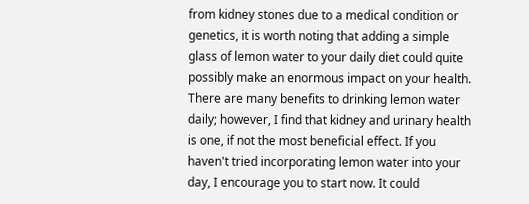from kidney stones due to a medical condition or genetics, it is worth noting that adding a simple glass of lemon water to your daily diet could quite possibly make an enormous impact on your health. There are many benefits to drinking lemon water daily; however, I find that kidney and urinary health is one, if not the most beneficial effect. If you haven't tried incorporating lemon water into your day, I encourage you to start now. It could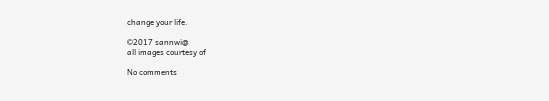change your life.

©2017 sannwi@
all images courtesy of

No comments